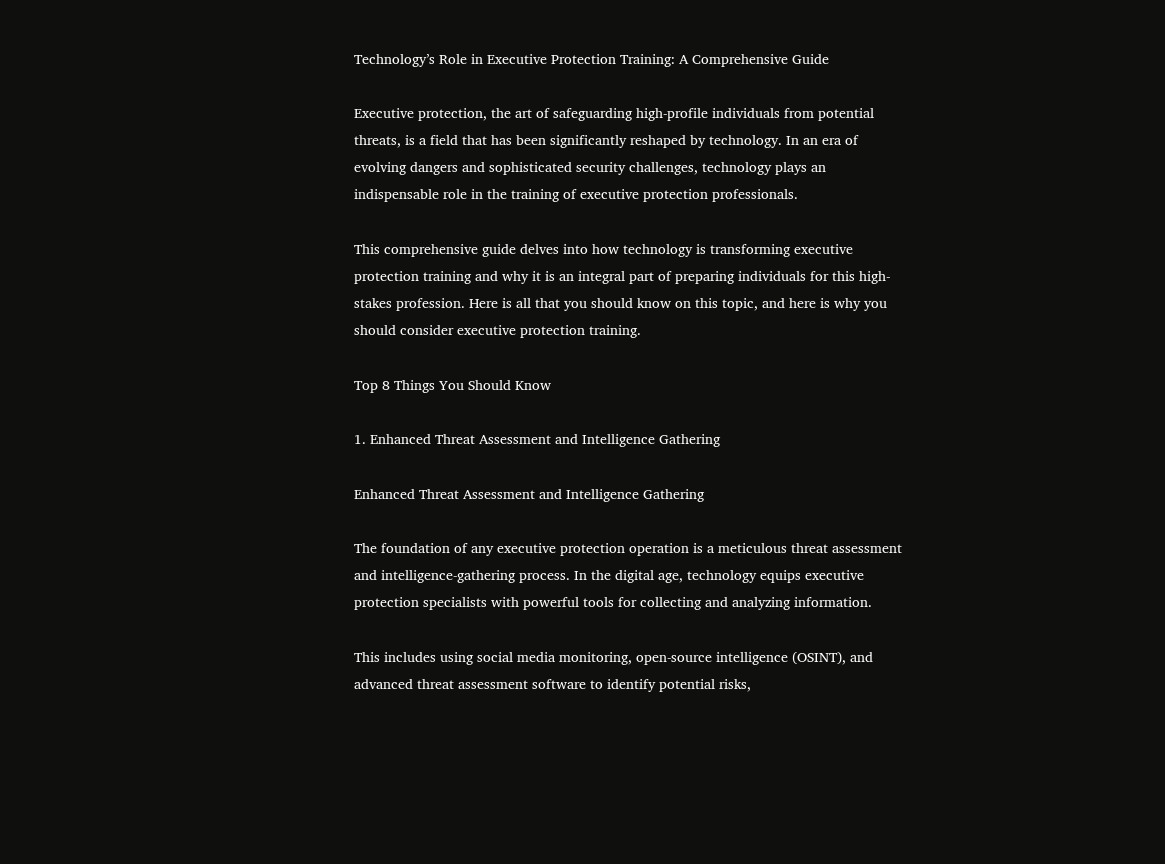Technology’s Role in Executive Protection Training: A Comprehensive Guide

Executive protection, the art of safeguarding high-profile individuals from potential threats, is a field that has been significantly reshaped by technology. In an era of evolving dangers and sophisticated security challenges, technology plays an indispensable role in the training of executive protection professionals.

This comprehensive guide delves into how technology is transforming executive protection training and why it is an integral part of preparing individuals for this high-stakes profession. Here is all that you should know on this topic, and here is why you should consider executive protection training.

Top 8 Things You Should Know

1. Enhanced Threat Assessment and Intelligence Gathering

Enhanced Threat Assessment and Intelligence Gathering

The foundation of any executive protection operation is a meticulous threat assessment and intelligence-gathering process. In the digital age, technology equips executive protection specialists with powerful tools for collecting and analyzing information.

This includes using social media monitoring, open-source intelligence (OSINT), and advanced threat assessment software to identify potential risks,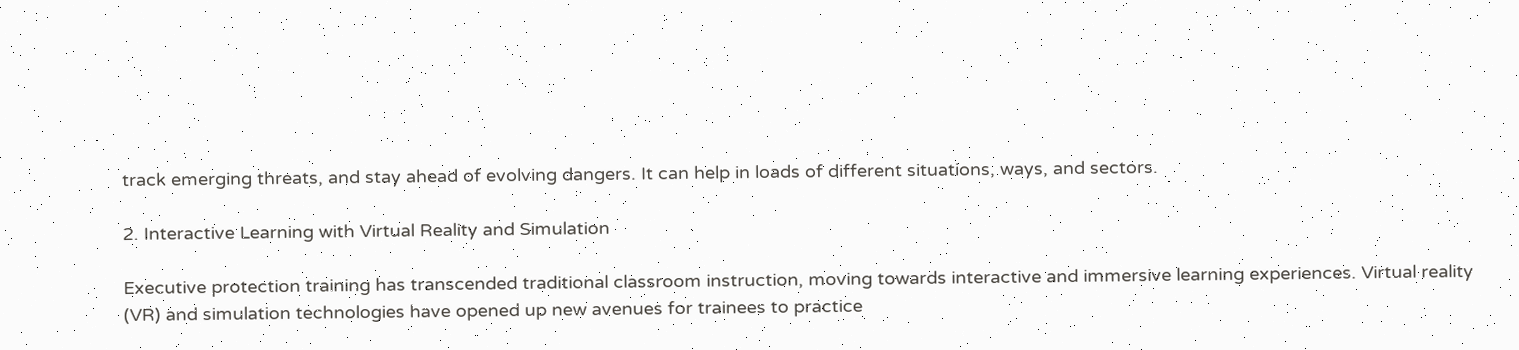track emerging threats, and stay ahead of evolving dangers. It can help in loads of different situations, ways, and sectors.

2. Interactive Learning with Virtual Reality and Simulation

Executive protection training has transcended traditional classroom instruction, moving towards interactive and immersive learning experiences. Virtual reality (VR) and simulation technologies have opened up new avenues for trainees to practice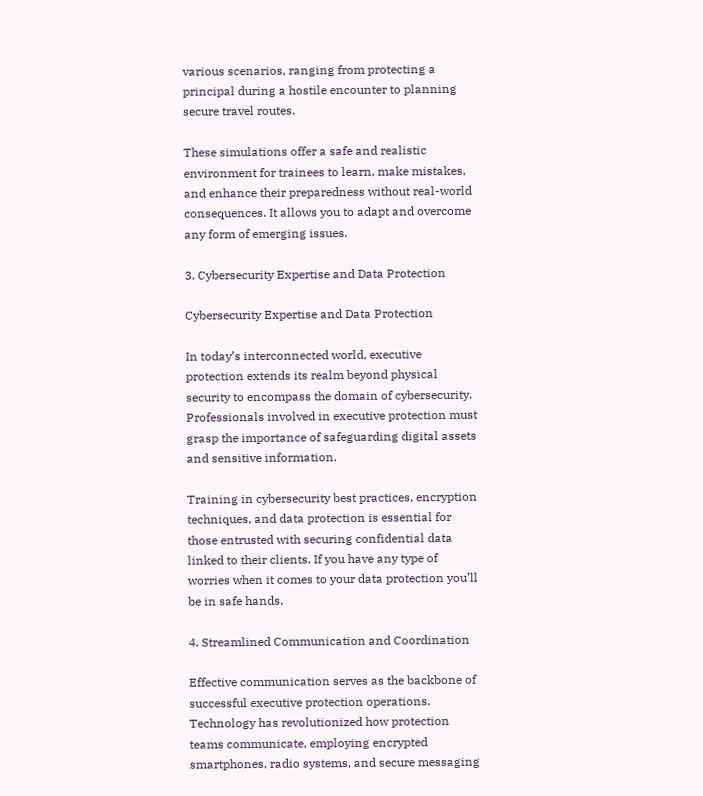various scenarios, ranging from protecting a principal during a hostile encounter to planning secure travel routes.

These simulations offer a safe and realistic environment for trainees to learn, make mistakes, and enhance their preparedness without real-world consequences. It allows you to adapt and overcome any form of emerging issues.

3. Cybersecurity Expertise and Data Protection

Cybersecurity Expertise and Data Protection

In today’s interconnected world, executive protection extends its realm beyond physical security to encompass the domain of cybersecurity. Professionals involved in executive protection must grasp the importance of safeguarding digital assets and sensitive information.

Training in cybersecurity best practices, encryption techniques, and data protection is essential for those entrusted with securing confidential data linked to their clients. If you have any type of worries when it comes to your data protection you’ll be in safe hands.

4. Streamlined Communication and Coordination

Effective communication serves as the backbone of successful executive protection operations. Technology has revolutionized how protection teams communicate, employing encrypted smartphones, radio systems, and secure messaging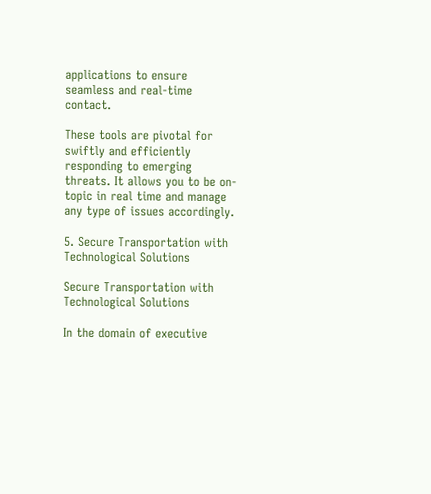applications to ensure seamless and real-time contact.

These tools are pivotal for swiftly and efficiently responding to emerging threats. It allows you to be on-topic in real time and manage any type of issues accordingly.

5. Secure Transportation with Technological Solutions

Secure Transportation with Technological Solutions

In the domain of executive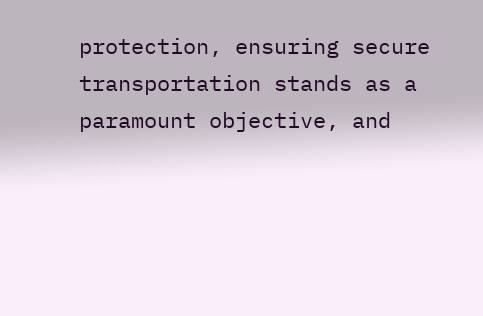protection, ensuring secure transportation stands as a paramount objective, and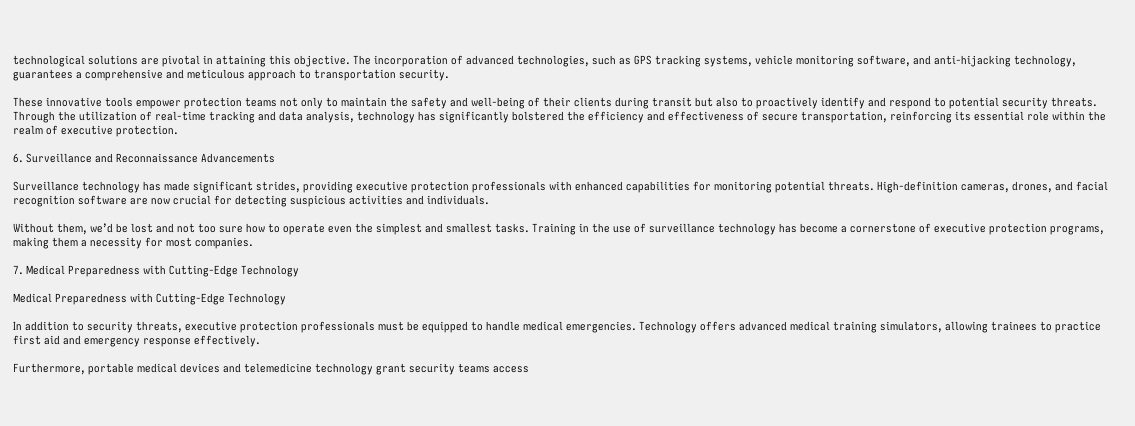technological solutions are pivotal in attaining this objective. The incorporation of advanced technologies, such as GPS tracking systems, vehicle monitoring software, and anti-hijacking technology, guarantees a comprehensive and meticulous approach to transportation security.

These innovative tools empower protection teams not only to maintain the safety and well-being of their clients during transit but also to proactively identify and respond to potential security threats. Through the utilization of real-time tracking and data analysis, technology has significantly bolstered the efficiency and effectiveness of secure transportation, reinforcing its essential role within the realm of executive protection.

6. Surveillance and Reconnaissance Advancements

Surveillance technology has made significant strides, providing executive protection professionals with enhanced capabilities for monitoring potential threats. High-definition cameras, drones, and facial recognition software are now crucial for detecting suspicious activities and individuals.

Without them, we’d be lost and not too sure how to operate even the simplest and smallest tasks. Training in the use of surveillance technology has become a cornerstone of executive protection programs, making them a necessity for most companies.

7. Medical Preparedness with Cutting-Edge Technology

Medical Preparedness with Cutting-Edge Technology

In addition to security threats, executive protection professionals must be equipped to handle medical emergencies. Technology offers advanced medical training simulators, allowing trainees to practice first aid and emergency response effectively.

Furthermore, portable medical devices and telemedicine technology grant security teams access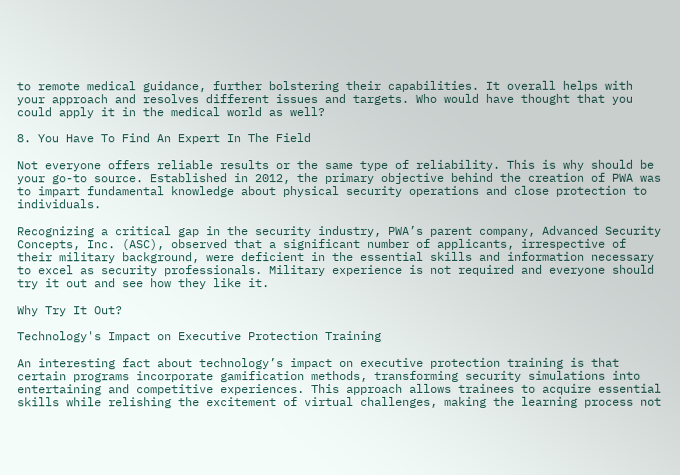to remote medical guidance, further bolstering their capabilities. It overall helps with your approach and resolves different issues and targets. Who would have thought that you could apply it in the medical world as well?

8. You Have To Find An Expert In The Field

Not everyone offers reliable results or the same type of reliability. This is why should be your go-to source. Established in 2012, the primary objective behind the creation of PWA was to impart fundamental knowledge about physical security operations and close protection to individuals.

Recognizing a critical gap in the security industry, PWA’s parent company, Advanced Security Concepts, Inc. (ASC), observed that a significant number of applicants, irrespective of their military background, were deficient in the essential skills and information necessary to excel as security professionals. Military experience is not required and everyone should try it out and see how they like it.

Why Try It Out?

Technology's Impact on Executive Protection Training

An interesting fact about technology’s impact on executive protection training is that certain programs incorporate gamification methods, transforming security simulations into entertaining and competitive experiences. This approach allows trainees to acquire essential skills while relishing the excitement of virtual challenges, making the learning process not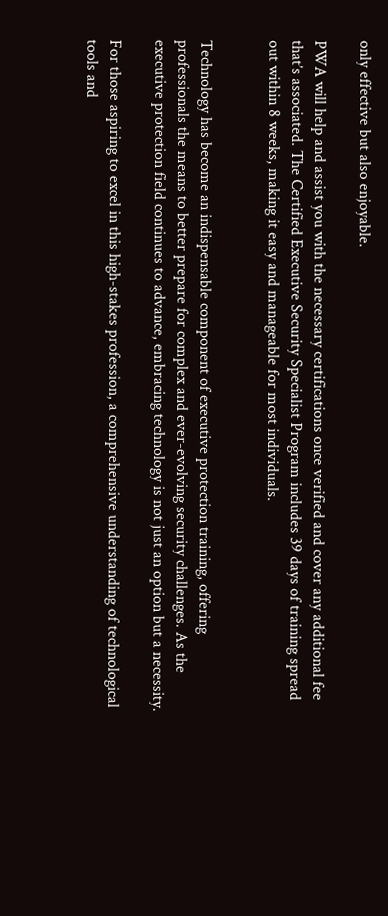only effective but also enjoyable.

PWA will help and assist you with the necessary certifications once verified and cover any additional fee that’s associated. The Certified Executive Security Specialist Program includes 39 days of training spread out within 8 weeks, making it easy and manageable for most individuals.


Technology has become an indispensable component of executive protection training, offering professionals the means to better prepare for complex and ever-evolving security challenges. As the executive protection field continues to advance, embracing technology is not just an option but a necessity.

For those aspiring to excel in this high-stakes profession, a comprehensive understanding of technological tools and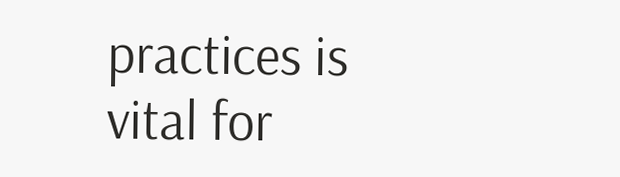practices is vital for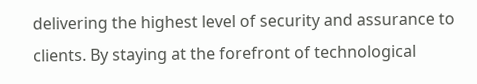delivering the highest level of security and assurance to clients. By staying at the forefront of technological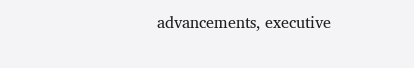advancements, executive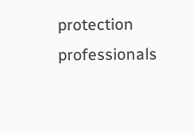protection professionals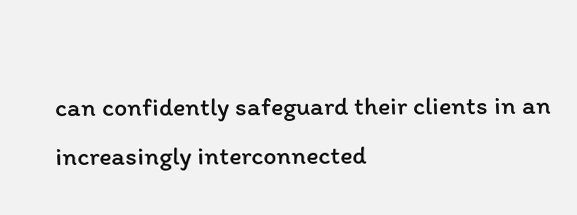can confidently safeguard their clients in an increasingly interconnected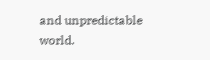and unpredictable world.